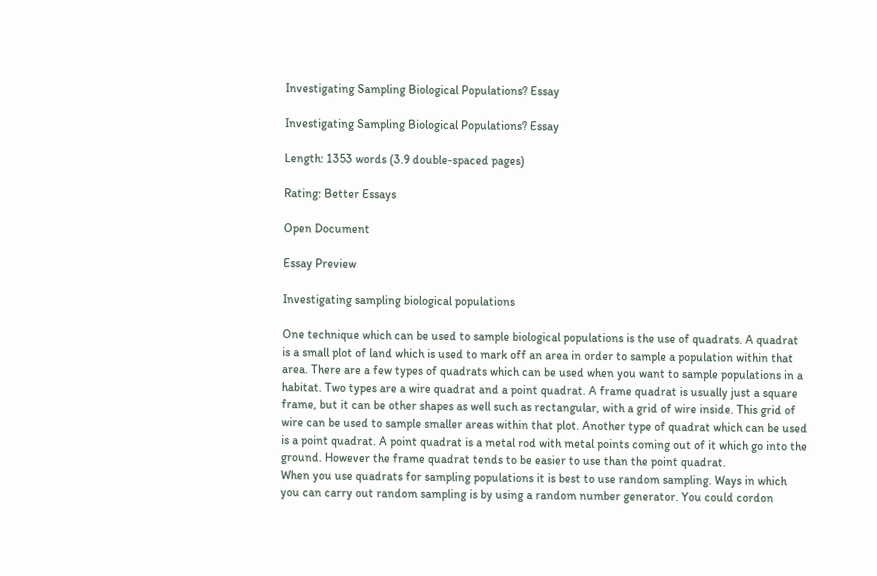Investigating Sampling Biological Populations? Essay

Investigating Sampling Biological Populations? Essay

Length: 1353 words (3.9 double-spaced pages)

Rating: Better Essays

Open Document

Essay Preview

Investigating sampling biological populations

One technique which can be used to sample biological populations is the use of quadrats. A quadrat is a small plot of land which is used to mark off an area in order to sample a population within that area. There are a few types of quadrats which can be used when you want to sample populations in a habitat. Two types are a wire quadrat and a point quadrat. A frame quadrat is usually just a square frame, but it can be other shapes as well such as rectangular, with a grid of wire inside. This grid of wire can be used to sample smaller areas within that plot. Another type of quadrat which can be used is a point quadrat. A point quadrat is a metal rod with metal points coming out of it which go into the ground. However the frame quadrat tends to be easier to use than the point quadrat.
When you use quadrats for sampling populations it is best to use random sampling. Ways in which you can carry out random sampling is by using a random number generator. You could cordon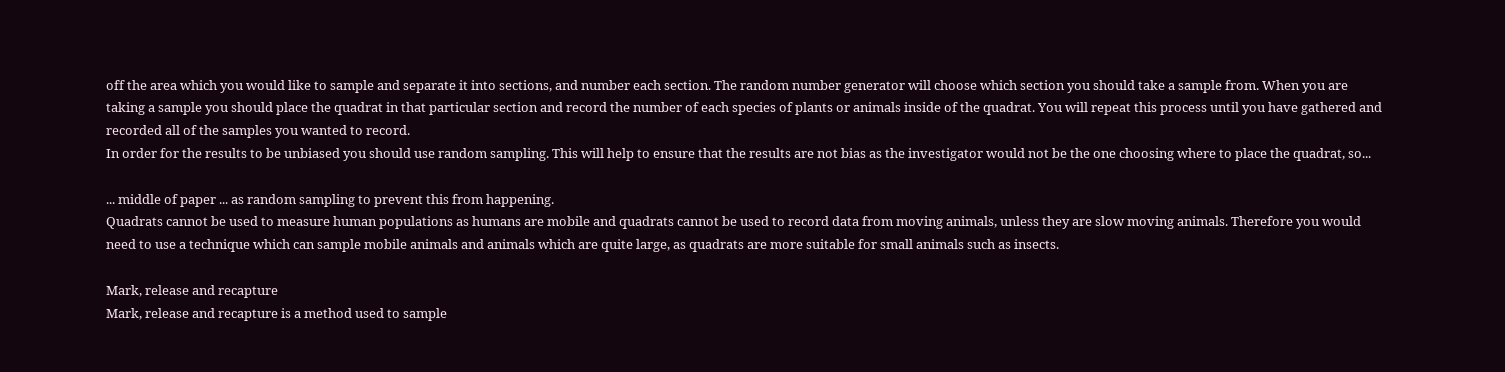off the area which you would like to sample and separate it into sections, and number each section. The random number generator will choose which section you should take a sample from. When you are taking a sample you should place the quadrat in that particular section and record the number of each species of plants or animals inside of the quadrat. You will repeat this process until you have gathered and recorded all of the samples you wanted to record.
In order for the results to be unbiased you should use random sampling. This will help to ensure that the results are not bias as the investigator would not be the one choosing where to place the quadrat, so...

... middle of paper ... as random sampling to prevent this from happening.
Quadrats cannot be used to measure human populations as humans are mobile and quadrats cannot be used to record data from moving animals, unless they are slow moving animals. Therefore you would need to use a technique which can sample mobile animals and animals which are quite large, as quadrats are more suitable for small animals such as insects.

Mark, release and recapture
Mark, release and recapture is a method used to sample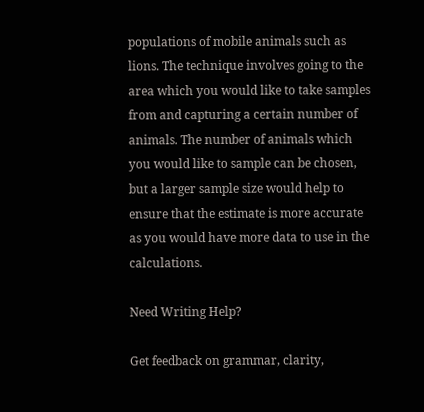populations of mobile animals such as lions. The technique involves going to the area which you would like to take samples from and capturing a certain number of animals. The number of animals which you would like to sample can be chosen, but a larger sample size would help to ensure that the estimate is more accurate as you would have more data to use in the calculations.

Need Writing Help?

Get feedback on grammar, clarity,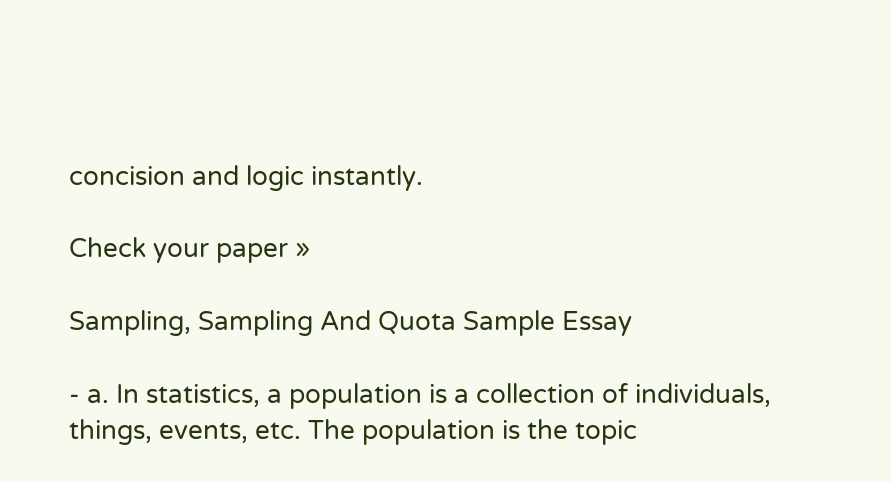concision and logic instantly.

Check your paper »

Sampling, Sampling And Quota Sample Essay

- a. In statistics, a population is a collection of individuals, things, events, etc. The population is the topic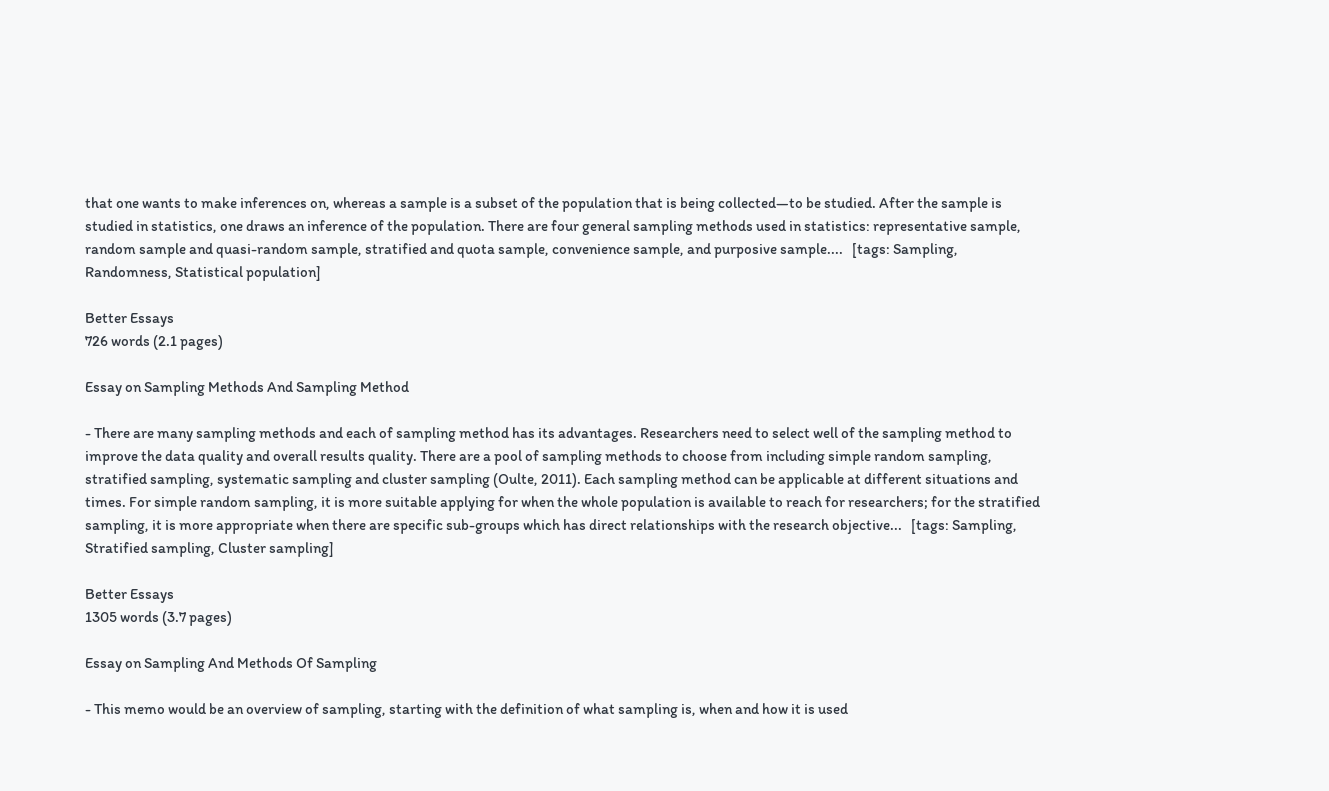that one wants to make inferences on, whereas a sample is a subset of the population that is being collected—to be studied. After the sample is studied in statistics, one draws an inference of the population. There are four general sampling methods used in statistics: representative sample, random sample and quasi-random sample, stratified and quota sample, convenience sample, and purposive sample....   [tags: Sampling, Randomness, Statistical population]

Better Essays
726 words (2.1 pages)

Essay on Sampling Methods And Sampling Method

- There are many sampling methods and each of sampling method has its advantages. Researchers need to select well of the sampling method to improve the data quality and overall results quality. There are a pool of sampling methods to choose from including simple random sampling, stratified sampling, systematic sampling and cluster sampling (Oulte, 2011). Each sampling method can be applicable at different situations and times. For simple random sampling, it is more suitable applying for when the whole population is available to reach for researchers; for the stratified sampling, it is more appropriate when there are specific sub-groups which has direct relationships with the research objective...   [tags: Sampling, Stratified sampling, Cluster sampling]

Better Essays
1305 words (3.7 pages)

Essay on Sampling And Methods Of Sampling

- This memo would be an overview of sampling, starting with the definition of what sampling is, when and how it is used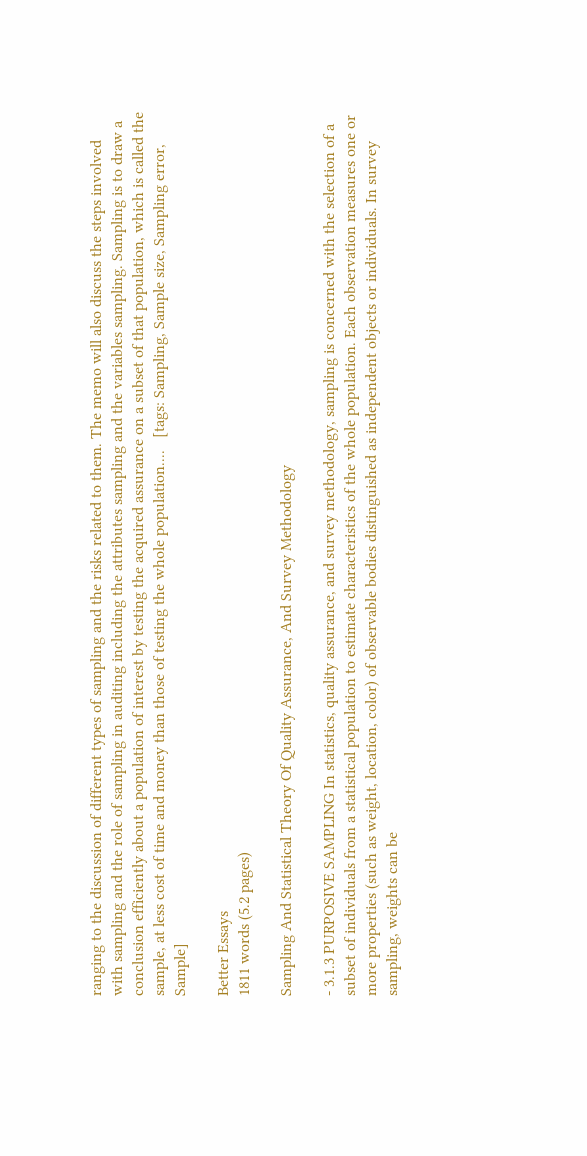ranging to the discussion of different types of sampling and the risks related to them. The memo will also discuss the steps involved with sampling and the role of sampling in auditing including the attributes sampling and the variables sampling. Sampling is to draw a conclusion efficiently about a population of interest by testing the acquired assurance on a subset of that population, which is called the sample, at less cost of time and money than those of testing the whole population....   [tags: Sampling, Sample size, Sampling error, Sample]

Better Essays
1811 words (5.2 pages)

Sampling And Statistical Theory Of Quality Assurance, And Survey Methodology

- 3.1.3 PURPOSIVE SAMPLING In statistics, quality assurance, and survey methodology, sampling is concerned with the selection of a subset of individuals from a statistical population to estimate characteristics of the whole population. Each observation measures one or more properties (such as weight, location, color) of observable bodies distinguished as independent objects or individuals. In survey sampling, weights can be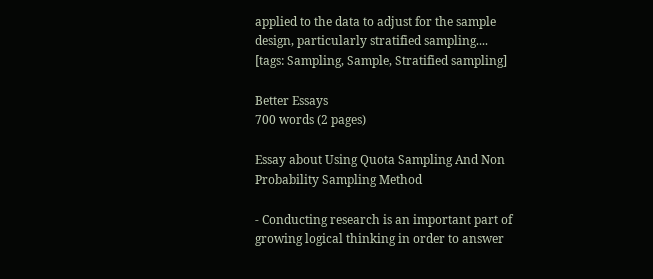applied to the data to adjust for the sample design, particularly stratified sampling....   [tags: Sampling, Sample, Stratified sampling]

Better Essays
700 words (2 pages)

Essay about Using Quota Sampling And Non Probability Sampling Method

- Conducting research is an important part of growing logical thinking in order to answer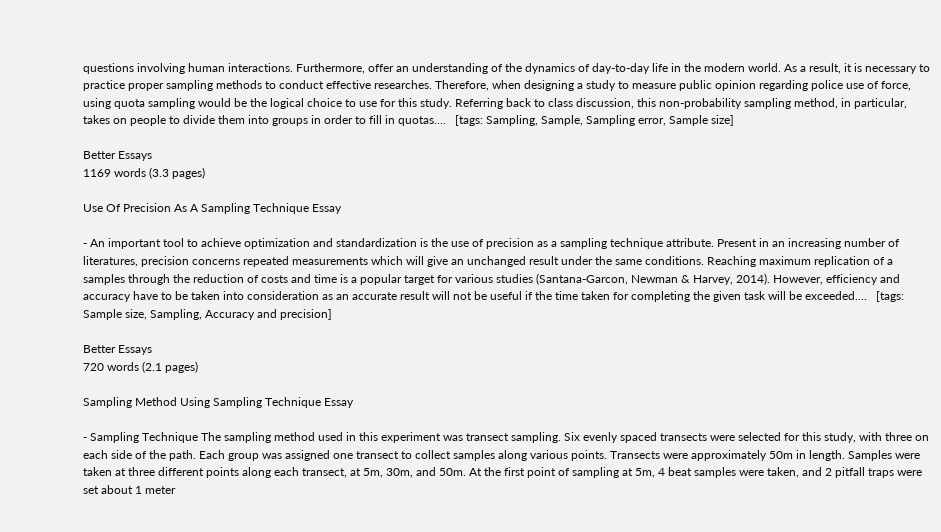questions involving human interactions. Furthermore, offer an understanding of the dynamics of day-to-day life in the modern world. As a result, it is necessary to practice proper sampling methods to conduct effective researches. Therefore, when designing a study to measure public opinion regarding police use of force, using quota sampling would be the logical choice to use for this study. Referring back to class discussion, this non-probability sampling method, in particular, takes on people to divide them into groups in order to fill in quotas....   [tags: Sampling, Sample, Sampling error, Sample size]

Better Essays
1169 words (3.3 pages)

Use Of Precision As A Sampling Technique Essay

- An important tool to achieve optimization and standardization is the use of precision as a sampling technique attribute. Present in an increasing number of literatures, precision concerns repeated measurements which will give an unchanged result under the same conditions. Reaching maximum replication of a samples through the reduction of costs and time is a popular target for various studies (Santana-Garcon, Newman & Harvey, 2014). However, efficiency and accuracy have to be taken into consideration as an accurate result will not be useful if the time taken for completing the given task will be exceeded....   [tags: Sample size, Sampling, Accuracy and precision]

Better Essays
720 words (2.1 pages)

Sampling Method Using Sampling Technique Essay

- Sampling Technique The sampling method used in this experiment was transect sampling. Six evenly spaced transects were selected for this study, with three on each side of the path. Each group was assigned one transect to collect samples along various points. Transects were approximately 50m in length. Samples were taken at three different points along each transect, at 5m, 30m, and 50m. At the first point of sampling at 5m, 4 beat samples were taken, and 2 pitfall traps were set about 1 meter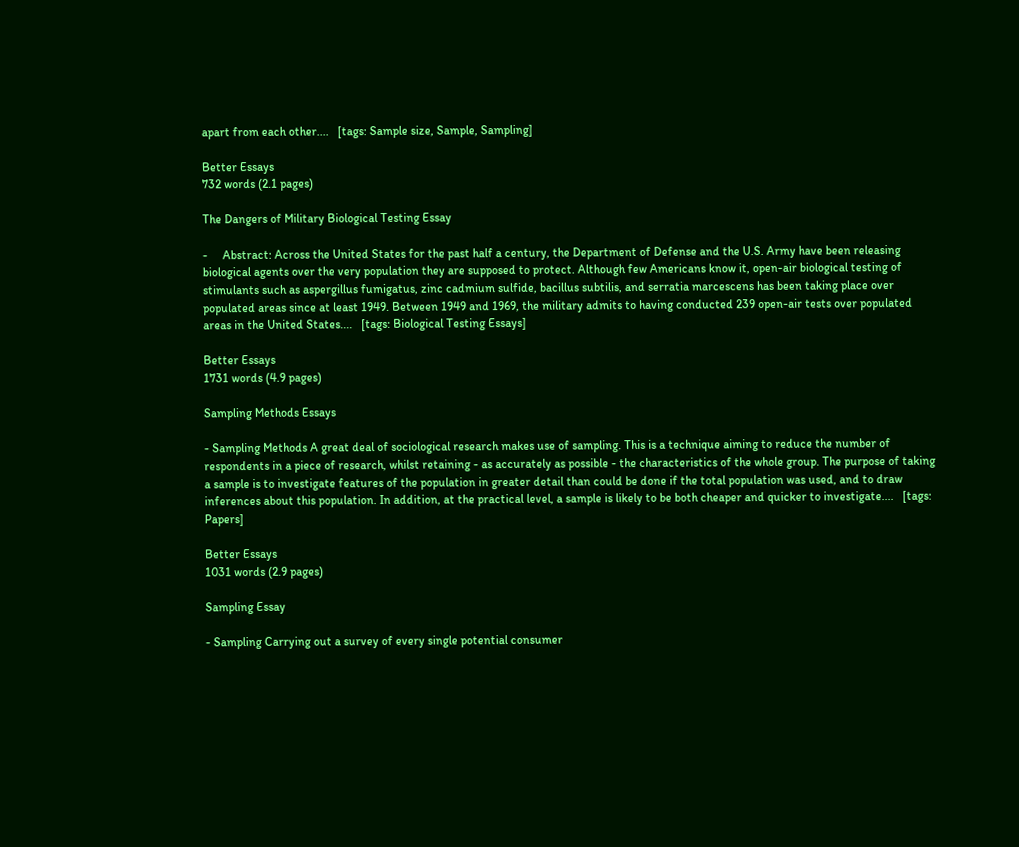apart from each other....   [tags: Sample size, Sample, Sampling]

Better Essays
732 words (2.1 pages)

The Dangers of Military Biological Testing Essay

-     Abstract: Across the United States for the past half a century, the Department of Defense and the U.S. Army have been releasing biological agents over the very population they are supposed to protect. Although few Americans know it, open-air biological testing of stimulants such as aspergillus fumigatus, zinc cadmium sulfide, bacillus subtilis, and serratia marcescens has been taking place over populated areas since at least 1949. Between 1949 and 1969, the military admits to having conducted 239 open-air tests over populated areas in the United States....   [tags: Biological Testing Essays]

Better Essays
1731 words (4.9 pages)

Sampling Methods Essays

- Sampling Methods A great deal of sociological research makes use of sampling. This is a technique aiming to reduce the number of respondents in a piece of research, whilst retaining - as accurately as possible - the characteristics of the whole group. The purpose of taking a sample is to investigate features of the population in greater detail than could be done if the total population was used, and to draw inferences about this population. In addition, at the practical level, a sample is likely to be both cheaper and quicker to investigate....   [tags: Papers]

Better Essays
1031 words (2.9 pages)

Sampling Essay

- Sampling Carrying out a survey of every single potential consumer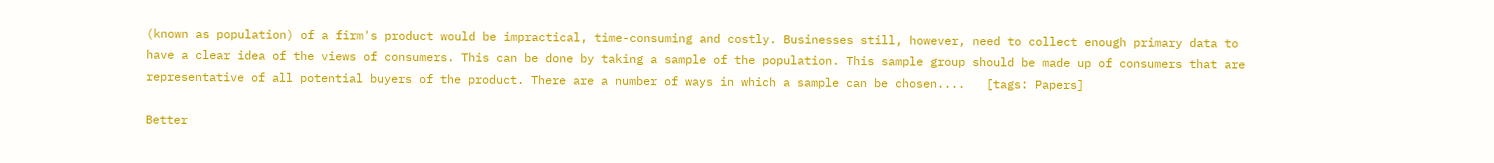(known as population) of a firm's product would be impractical, time-consuming and costly. Businesses still, however, need to collect enough primary data to have a clear idea of the views of consumers. This can be done by taking a sample of the population. This sample group should be made up of consumers that are representative of all potential buyers of the product. There are a number of ways in which a sample can be chosen....   [tags: Papers]

Better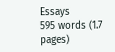Essays
595 words (1.7 pages)